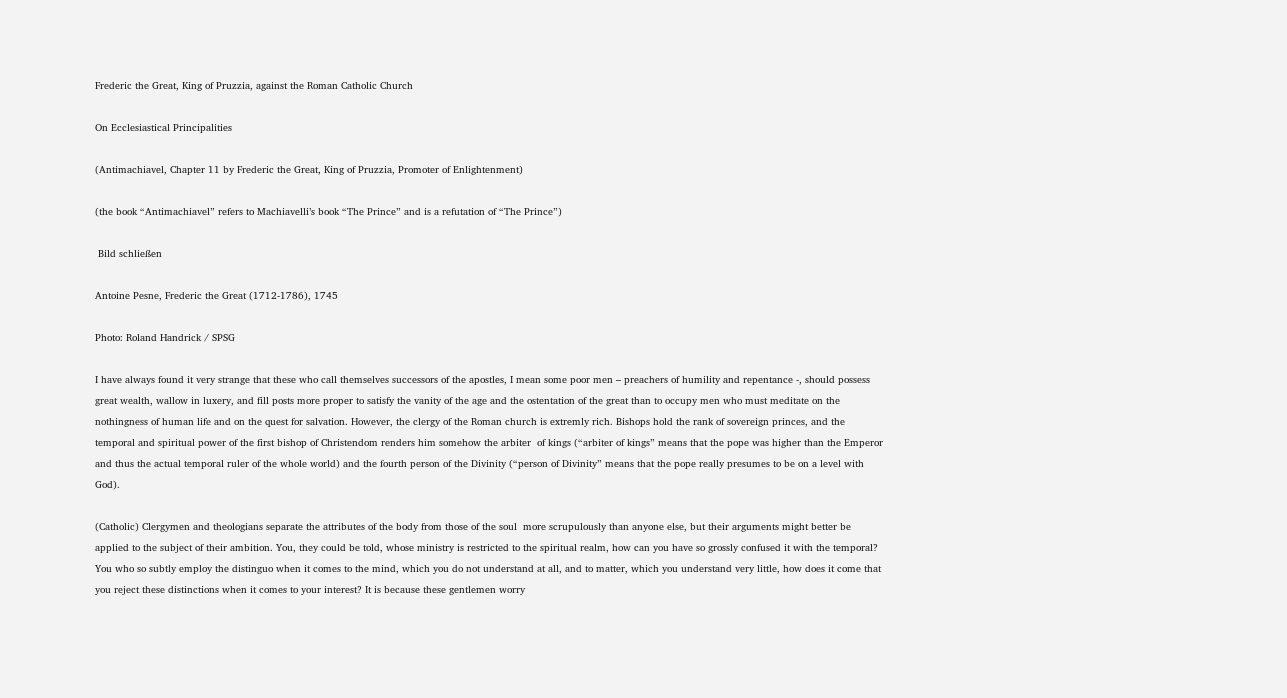Frederic the Great, King of Pruzzia, against the Roman Catholic Church

On Ecclesiastical Principalities

(Antimachiavel, Chapter 11 by Frederic the Great, King of Pruzzia, Promoter of Enlightenment)

(the book “Antimachiavel” refers to Machiavelli’s book “The Prince” and is a refutation of “The Prince”)

 Bild schließen

Antoine Pesne, Frederic the Great (1712-1786), 1745

Photo: Roland Handrick / SPSG

I have always found it very strange that these who call themselves successors of the apostles, I mean some poor men – preachers of humility and repentance -, should possess great wealth, wallow in luxery, and fill posts more proper to satisfy the vanity of the age and the ostentation of the great than to occupy men who must meditate on the nothingness of human life and on the quest for salvation. However, the clergy of the Roman church is extremly rich. Bishops hold the rank of sovereign princes, and the temporal and spiritual power of the first bishop of Christendom renders him somehow the arbiter  of kings (“arbiter of kings” means that the pope was higher than the Emperor and thus the actual temporal ruler of the whole world) and the fourth person of the Divinity (“person of Divinity” means that the pope really presumes to be on a level with God).

(Catholic) Clergymen and theologians separate the attributes of the body from those of the soul  more scrupulously than anyone else, but their arguments might better be applied to the subject of their ambition. You, they could be told, whose ministry is restricted to the spiritual realm, how can you have so grossly confused it with the temporal? You who so subtly employ the distinguo when it comes to the mind, which you do not understand at all, and to matter, which you understand very little, how does it come that you reject these distinctions when it comes to your interest? It is because these gentlemen worry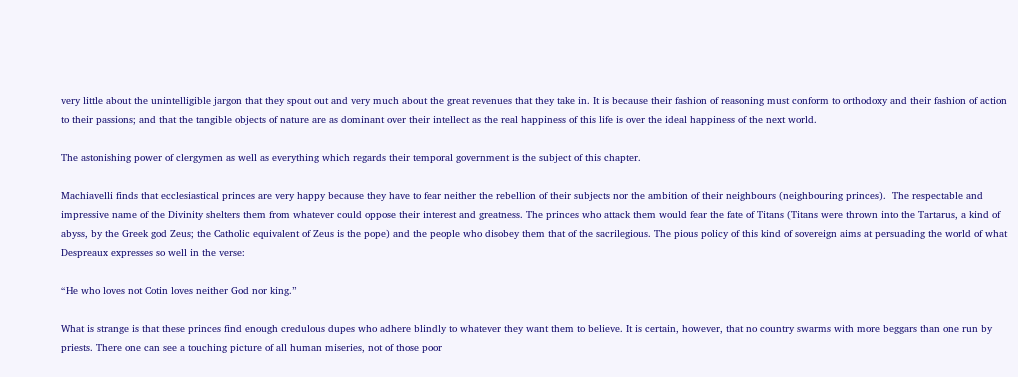very little about the unintelligible jargon that they spout out and very much about the great revenues that they take in. It is because their fashion of reasoning must conform to orthodoxy and their fashion of action to their passions; and that the tangible objects of nature are as dominant over their intellect as the real happiness of this life is over the ideal happiness of the next world.

The astonishing power of clergymen as well as everything which regards their temporal government is the subject of this chapter.

Machiavelli finds that ecclesiastical princes are very happy because they have to fear neither the rebellion of their subjects nor the ambition of their neighbours (neighbouring princes).  The respectable and impressive name of the Divinity shelters them from whatever could oppose their interest and greatness. The princes who attack them would fear the fate of Titans (Titans were thrown into the Tartarus, a kind of abyss, by the Greek god Zeus; the Catholic equivalent of Zeus is the pope) and the people who disobey them that of the sacrilegious. The pious policy of this kind of sovereign aims at persuading the world of what Despreaux expresses so well in the verse:

“He who loves not Cotin loves neither God nor king.”

What is strange is that these princes find enough credulous dupes who adhere blindly to whatever they want them to believe. It is certain, however, that no country swarms with more beggars than one run by priests. There one can see a touching picture of all human miseries, not of those poor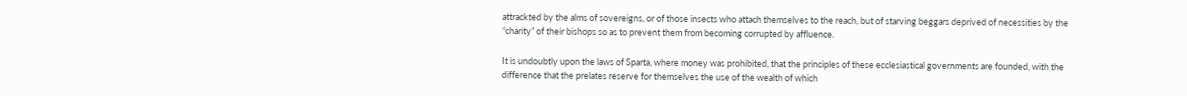attrackted by the alms of sovereigns, or of those insects who attach themselves to the reach, but of starving beggars deprived of necessities by the “charity” of their bishops so as to prevent them from becoming corrupted by affluence.

It is undoubtly upon the laws of Sparta, where money was prohibited, that the principles of these ecclesiastical governments are founded, with the difference that the prelates reserve for themselves the use of the wealth of which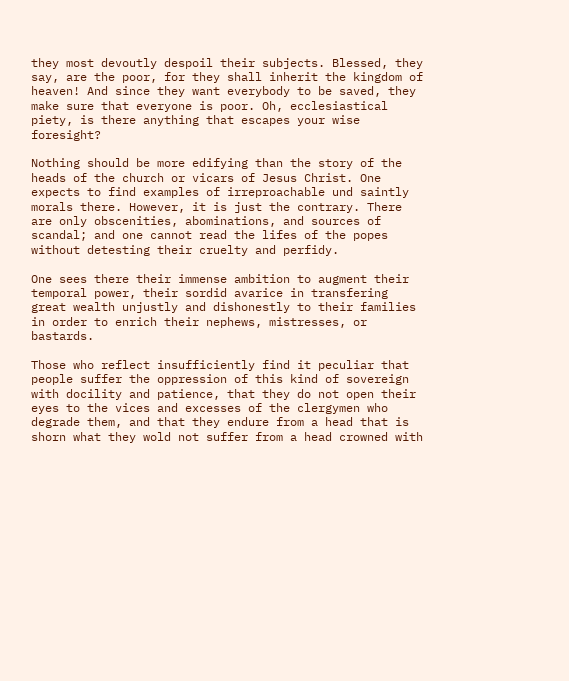they most devoutly despoil their subjects. Blessed, they say, are the poor, for they shall inherit the kingdom of heaven! And since they want everybody to be saved, they make sure that everyone is poor. Oh, ecclesiastical piety, is there anything that escapes your wise foresight?

Nothing should be more edifying than the story of the heads of the church or vicars of Jesus Christ. One expects to find examples of irreproachable und saintly morals there. However, it is just the contrary. There are only obscenities, abominations, and sources of scandal; and one cannot read the lifes of the popes without detesting their cruelty and perfidy.

One sees there their immense ambition to augment their temporal power, their sordid avarice in transfering great wealth unjustly and dishonestly to their families in order to enrich their nephews, mistresses, or bastards.

Those who reflect insufficiently find it peculiar that people suffer the oppression of this kind of sovereign with docility and patience, that they do not open their eyes to the vices and excesses of the clergymen who degrade them, and that they endure from a head that is shorn what they wold not suffer from a head crowned with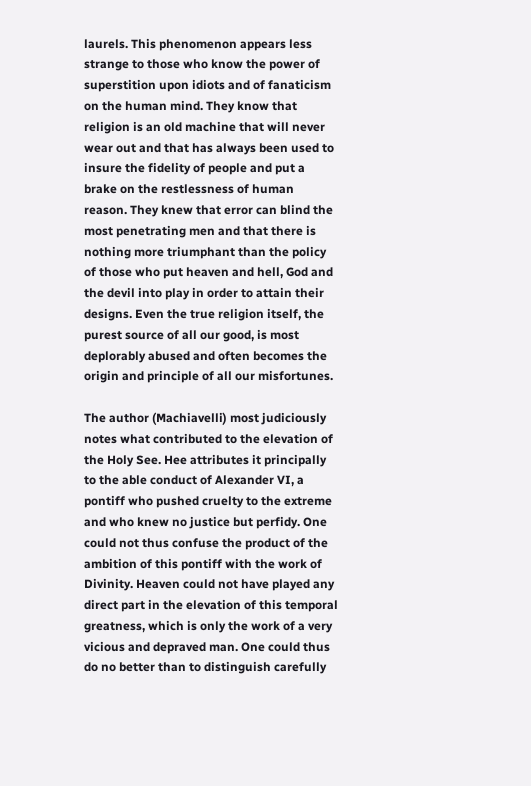laurels. This phenomenon appears less strange to those who know the power of superstition upon idiots and of fanaticism on the human mind. They know that religion is an old machine that will never wear out and that has always been used to insure the fidelity of people and put a brake on the restlessness of human reason. They knew that error can blind the most penetrating men and that there is nothing more triumphant than the policy of those who put heaven and hell, God and the devil into play in order to attain their designs. Even the true religion itself, the purest source of all our good, is most deplorably abused and often becomes the origin and principle of all our misfortunes.

The author (Machiavelli) most judiciously notes what contributed to the elevation of the Holy See. Hee attributes it principally to the able conduct of Alexander VI, a pontiff who pushed cruelty to the extreme and who knew no justice but perfidy. One could not thus confuse the product of the ambition of this pontiff with the work of Divinity. Heaven could not have played any direct part in the elevation of this temporal greatness, which is only the work of a very vicious and depraved man. One could thus do no better than to distinguish carefully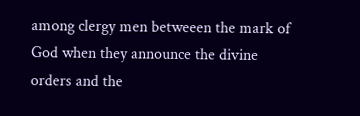among clergy men betweeen the mark of God when they announce the divine orders and the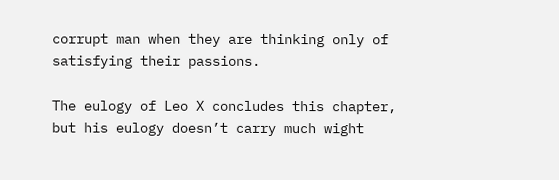corrupt man when they are thinking only of satisfying their passions.

The eulogy of Leo X concludes this chapter, but his eulogy doesn’t carry much wight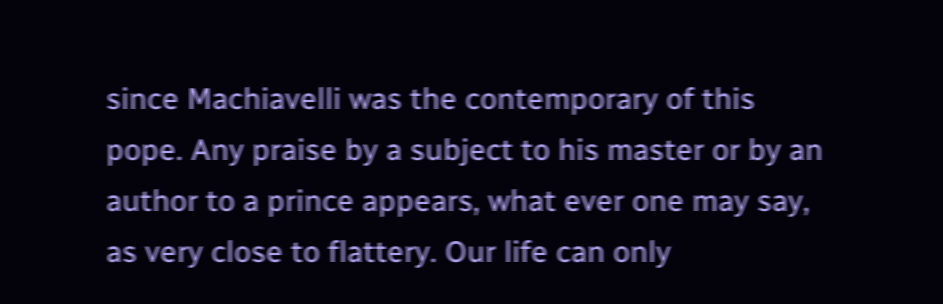since Machiavelli was the contemporary of this pope. Any praise by a subject to his master or by an author to a prince appears, what ever one may say, as very close to flattery. Our life can only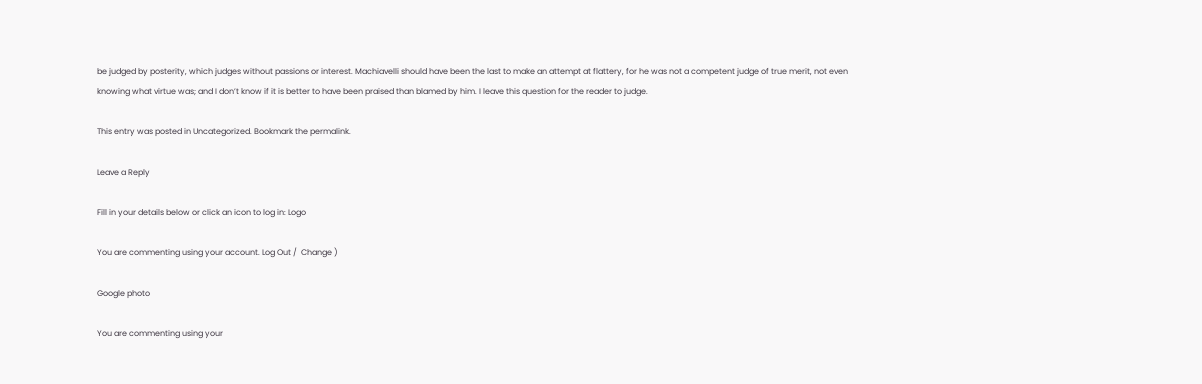be judged by posterity, which judges without passions or interest. Machiavelli should have been the last to make an attempt at flattery, for he was not a competent judge of true merit, not even knowing what virtue was; and I don’t know if it is better to have been praised than blamed by him. I leave this question for the reader to judge.

This entry was posted in Uncategorized. Bookmark the permalink.

Leave a Reply

Fill in your details below or click an icon to log in: Logo

You are commenting using your account. Log Out /  Change )

Google photo

You are commenting using your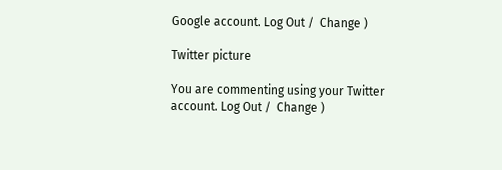Google account. Log Out /  Change )

Twitter picture

You are commenting using your Twitter account. Log Out /  Change )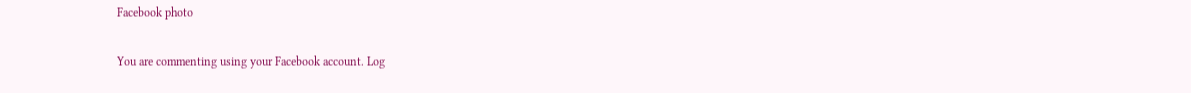Facebook photo

You are commenting using your Facebook account. Log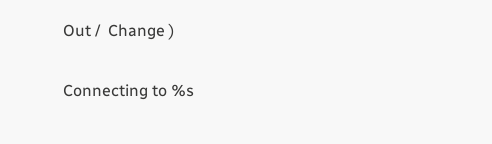Out /  Change )

Connecting to %s